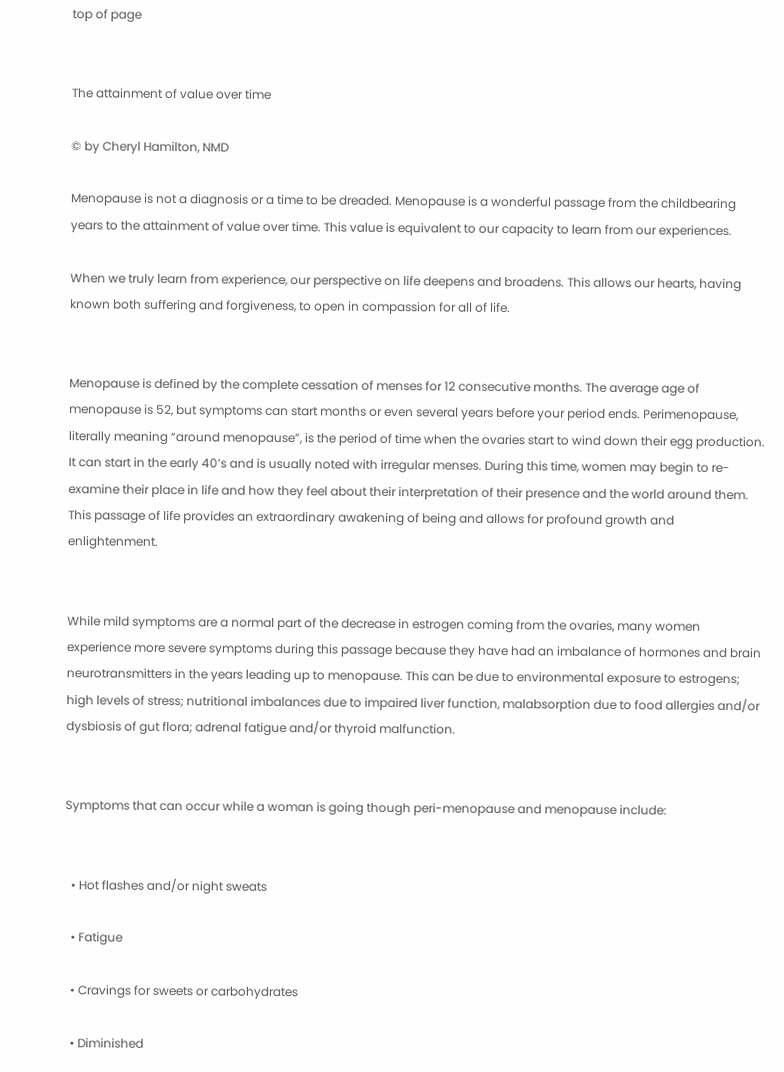top of page


The attainment of value over time

© by Cheryl Hamilton, NMD

Menopause is not a diagnosis or a time to be dreaded. Menopause is a wonderful passage from the childbearing years to the attainment of value over time. This value is equivalent to our capacity to learn from our experiences.

When we truly learn from experience, our perspective on life deepens and broadens. This allows our hearts, having known both suffering and forgiveness, to open in compassion for all of life.


Menopause is defined by the complete cessation of menses for 12 consecutive months. The average age of menopause is 52, but symptoms can start months or even several years before your period ends. Perimenopause, literally meaning “around menopause”, is the period of time when the ovaries start to wind down their egg production. It can start in the early 40’s and is usually noted with irregular menses. During this time, women may begin to re-examine their place in life and how they feel about their interpretation of their presence and the world around them. This passage of life provides an extraordinary awakening of being and allows for profound growth and enlightenment.


While mild symptoms are a normal part of the decrease in estrogen coming from the ovaries, many women experience more severe symptoms during this passage because they have had an imbalance of hormones and brain neurotransmitters in the years leading up to menopause. This can be due to environmental exposure to estrogens; high levels of stress; nutritional imbalances due to impaired liver function, malabsorption due to food allergies and/or dysbiosis of gut flora; adrenal fatigue and/or thyroid malfunction.


Symptoms that can occur while a woman is going though peri-menopause and menopause include:


  • Hot flashes and/or night sweats

  • Fatigue

  • Cravings for sweets or carbohydrates

  • Diminished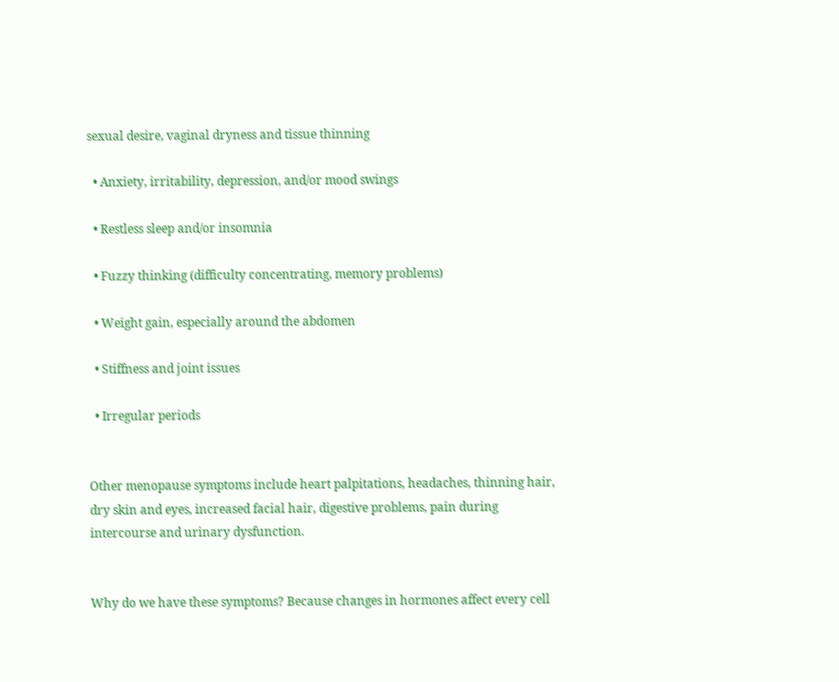sexual desire, vaginal dryness and tissue thinning

  • Anxiety, irritability, depression, and/or mood swings

  • Restless sleep and/or insomnia

  • Fuzzy thinking (difficulty concentrating, memory problems)

  • Weight gain, especially around the abdomen

  • Stiffness and joint issues

  • Irregular periods


Other menopause symptoms include heart palpitations, headaches, thinning hair, dry skin and eyes, increased facial hair, digestive problems, pain during intercourse and urinary dysfunction.


Why do we have these symptoms? Because changes in hormones affect every cell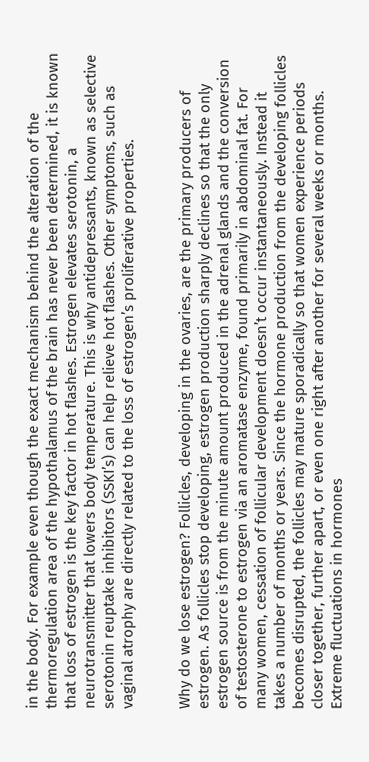in the body. For example even though the exact mechanism behind the alteration of the thermoregulation area of the hypothalamus of the brain has never been determined, it is known that loss of estrogen is the key factor in hot flashes. Estrogen elevates serotonin, a neurotransmitter that lowers body temperature. This is why antidepressants, known as selective serotonin reuptake inhibitors (SSKI’s) can help relieve hot flashes. Other symptoms, such as vaginal atrophy are directly related to the loss of estrogen’s proliferative properties.


Why do we lose estrogen? Follicles, developing in the ovaries, are the primary producers of estrogen. As follicles stop developing, estrogen production sharply declines so that the only estrogen source is from the minute amount produced in the adrenal glands and the conversion of testosterone to estrogen via an aromatase enzyme, found primarily in abdominal fat. For many women, cessation of follicular development doesn’t occur instantaneously. Instead it takes a number of months or years. Since the hormone production from the developing follicles becomes disrupted, the follicles may mature sporadically so that women experience periods closer together, further apart, or even one right after another for several weeks or months. Extreme fluctuations in hormones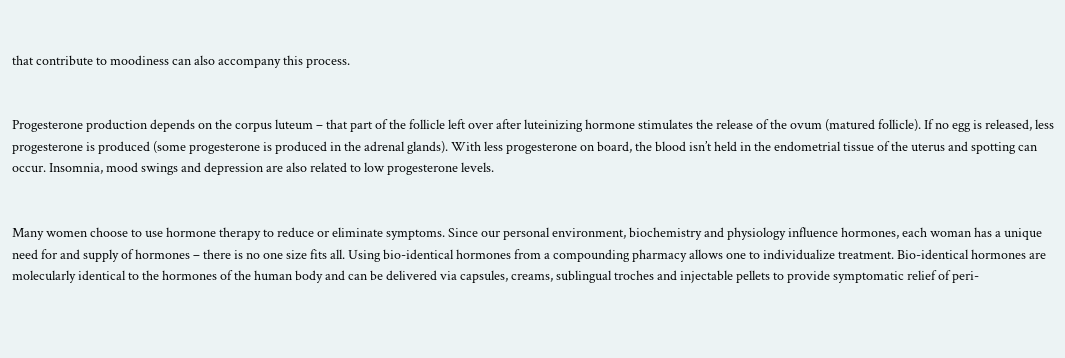that contribute to moodiness can also accompany this process.


Progesterone production depends on the corpus luteum – that part of the follicle left over after luteinizing hormone stimulates the release of the ovum (matured follicle). If no egg is released, less progesterone is produced (some progesterone is produced in the adrenal glands). With less progesterone on board, the blood isn’t held in the endometrial tissue of the uterus and spotting can occur. Insomnia, mood swings and depression are also related to low progesterone levels.


Many women choose to use hormone therapy to reduce or eliminate symptoms. Since our personal environment, biochemistry and physiology influence hormones, each woman has a unique need for and supply of hormones – there is no one size fits all. Using bio-identical hormones from a compounding pharmacy allows one to individualize treatment. Bio-identical hormones are molecularly identical to the hormones of the human body and can be delivered via capsules, creams, sublingual troches and injectable pellets to provide symptomatic relief of peri-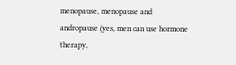menopause, menopause and andropause (yes, men can use hormone therapy,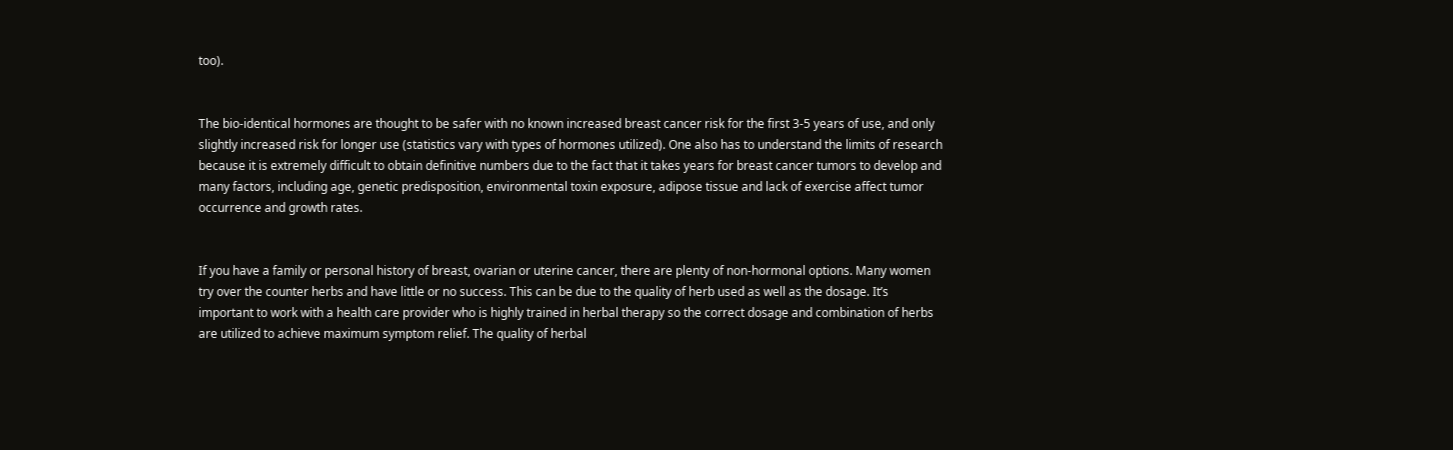too).


The bio-identical hormones are thought to be safer with no known increased breast cancer risk for the first 3-5 years of use, and only slightly increased risk for longer use (statistics vary with types of hormones utilized). One also has to understand the limits of research because it is extremely difficult to obtain definitive numbers due to the fact that it takes years for breast cancer tumors to develop and many factors, including age, genetic predisposition, environmental toxin exposure, adipose tissue and lack of exercise affect tumor occurrence and growth rates.


If you have a family or personal history of breast, ovarian or uterine cancer, there are plenty of non-hormonal options. Many women try over the counter herbs and have little or no success. This can be due to the quality of herb used as well as the dosage. It’s important to work with a health care provider who is highly trained in herbal therapy so the correct dosage and combination of herbs are utilized to achieve maximum symptom relief. The quality of herbal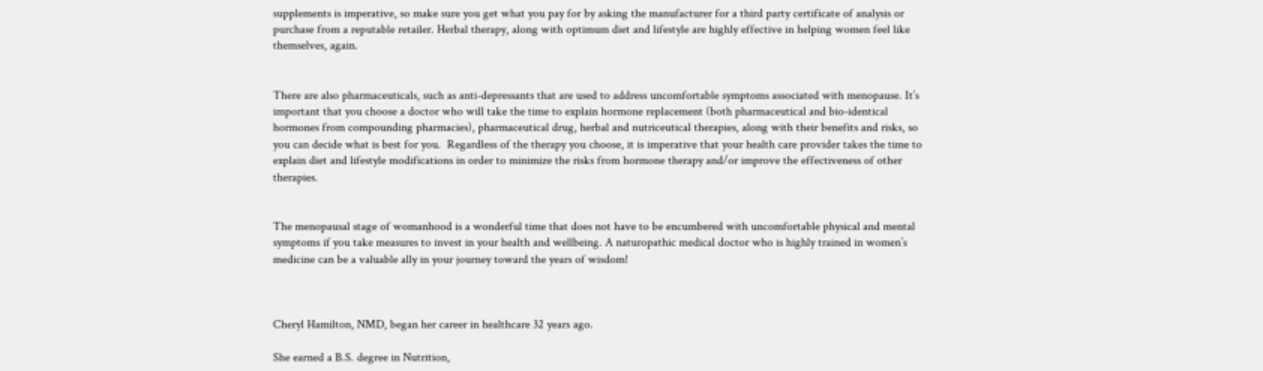supplements is imperative, so make sure you get what you pay for by asking the manufacturer for a third party certificate of analysis or purchase from a reputable retailer. Herbal therapy, along with optimum diet and lifestyle are highly effective in helping women feel like themselves, again.


There are also pharmaceuticals, such as anti-depressants that are used to address uncomfortable symptoms associated with menopause. It’s important that you choose a doctor who will take the time to explain hormone replacement (both pharmaceutical and bio-identical hormones from compounding pharmacies), pharmaceutical drug, herbal and nutriceutical therapies, along with their benefits and risks, so you can decide what is best for you.  Regardless of the therapy you choose, it is imperative that your health care provider takes the time to explain diet and lifestyle modifications in order to minimize the risks from hormone therapy and/or improve the effectiveness of other therapies.


The menopausal stage of womanhood is a wonderful time that does not have to be encumbered with uncomfortable physical and mental symptoms if you take measures to invest in your health and wellbeing. A naturopathic medical doctor who is highly trained in women’s medicine can be a valuable ally in your journey toward the years of wisdom!



Cheryl Hamilton, NMD, began her career in healthcare 32 years ago.

She earned a B.S. degree in Nutrition,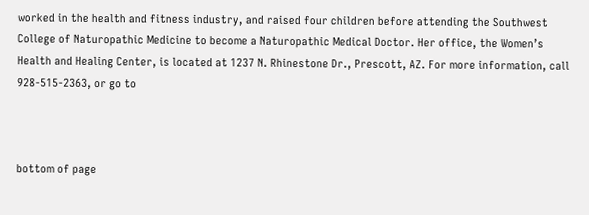worked in the health and fitness industry, and raised four children before attending the Southwest College of Naturopathic Medicine to become a Naturopathic Medical Doctor. Her office, the Women’s Health and Healing Center, is located at 1237 N. Rhinestone Dr., Prescott, AZ. For more information, call 928-515-2363, or go to



bottom of page